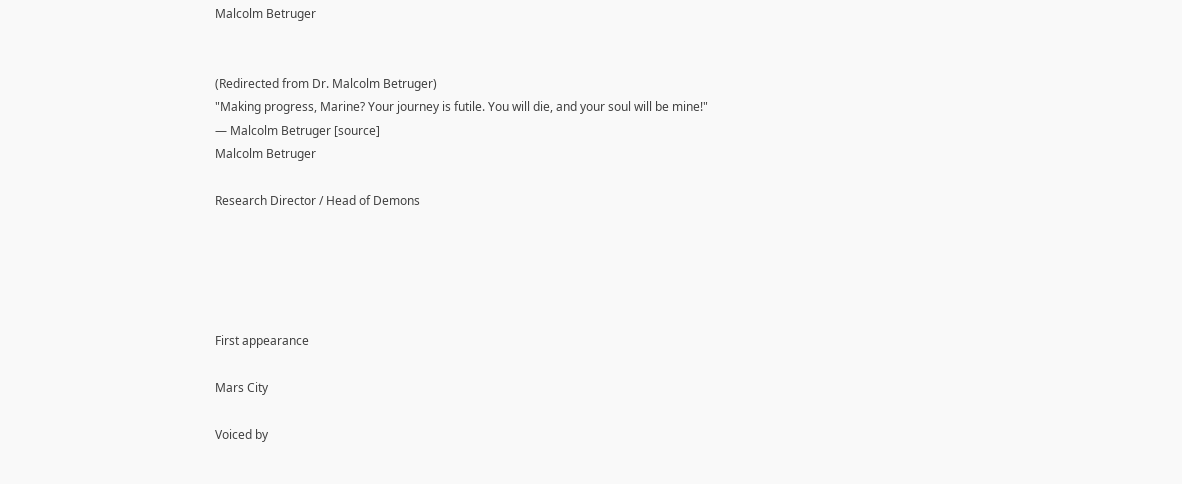Malcolm Betruger


(Redirected from Dr. Malcolm Betruger)
"Making progress, Marine? Your journey is futile. You will die, and your soul will be mine!"
― Malcolm Betruger [source]
Malcolm Betruger

Research Director / Head of Demons





First appearance

Mars City

Voiced by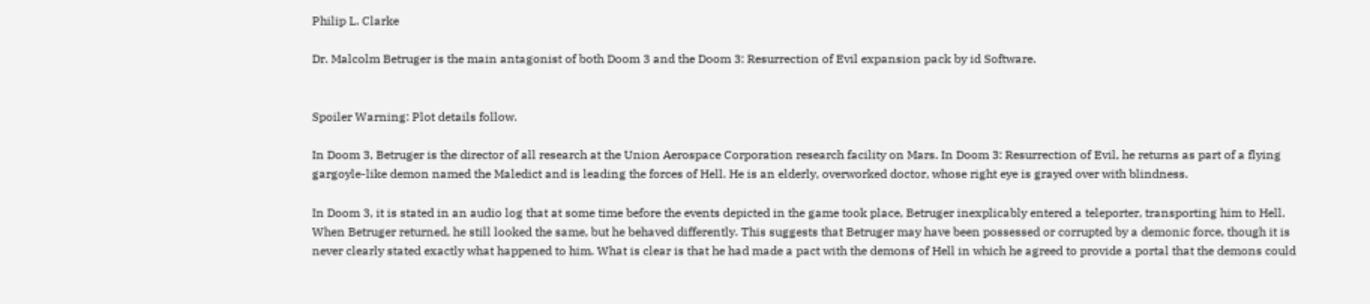Philip L. Clarke

Dr. Malcolm Betruger is the main antagonist of both Doom 3 and the Doom 3: Resurrection of Evil expansion pack by id Software.


Spoiler Warning: Plot details follow.

In Doom 3, Betruger is the director of all research at the Union Aerospace Corporation research facility on Mars. In Doom 3: Resurrection of Evil, he returns as part of a flying gargoyle-like demon named the Maledict and is leading the forces of Hell. He is an elderly, overworked doctor, whose right eye is grayed over with blindness.

In Doom 3, it is stated in an audio log that at some time before the events depicted in the game took place, Betruger inexplicably entered a teleporter, transporting him to Hell. When Betruger returned, he still looked the same, but he behaved differently. This suggests that Betruger may have been possessed or corrupted by a demonic force, though it is never clearly stated exactly what happened to him. What is clear is that he had made a pact with the demons of Hell in which he agreed to provide a portal that the demons could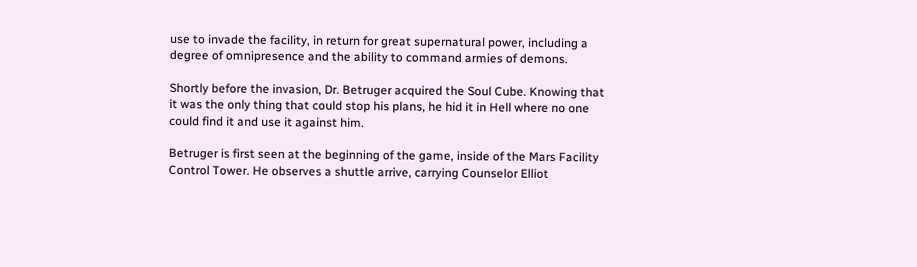use to invade the facility, in return for great supernatural power, including a degree of omnipresence and the ability to command armies of demons.

Shortly before the invasion, Dr. Betruger acquired the Soul Cube. Knowing that it was the only thing that could stop his plans, he hid it in Hell where no one could find it and use it against him.

Betruger is first seen at the beginning of the game, inside of the Mars Facility Control Tower. He observes a shuttle arrive, carrying Counselor Elliot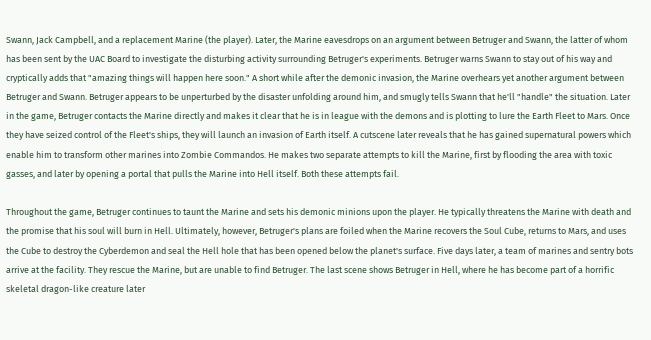Swann, Jack Campbell, and a replacement Marine (the player). Later, the Marine eavesdrops on an argument between Betruger and Swann, the latter of whom has been sent by the UAC Board to investigate the disturbing activity surrounding Betruger's experiments. Betruger warns Swann to stay out of his way and cryptically adds that "amazing things will happen here soon." A short while after the demonic invasion, the Marine overhears yet another argument between Betruger and Swann. Betruger appears to be unperturbed by the disaster unfolding around him, and smugly tells Swann that he'll "handle" the situation. Later in the game, Betruger contacts the Marine directly and makes it clear that he is in league with the demons and is plotting to lure the Earth Fleet to Mars. Once they have seized control of the Fleet's ships, they will launch an invasion of Earth itself. A cutscene later reveals that he has gained supernatural powers which enable him to transform other marines into Zombie Commandos. He makes two separate attempts to kill the Marine, first by flooding the area with toxic gasses, and later by opening a portal that pulls the Marine into Hell itself. Both these attempts fail.

Throughout the game, Betruger continues to taunt the Marine and sets his demonic minions upon the player. He typically threatens the Marine with death and the promise that his soul will burn in Hell. Ultimately, however, Betruger's plans are foiled when the Marine recovers the Soul Cube, returns to Mars, and uses the Cube to destroy the Cyberdemon and seal the Hell hole that has been opened below the planet's surface. Five days later, a team of marines and sentry bots arrive at the facility. They rescue the Marine, but are unable to find Betruger. The last scene shows Betruger in Hell, where he has become part of a horrific skeletal dragon-like creature later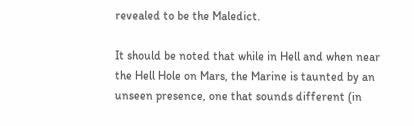revealed to be the Maledict.

It should be noted that while in Hell and when near the Hell Hole on Mars, the Marine is taunted by an unseen presence, one that sounds different (in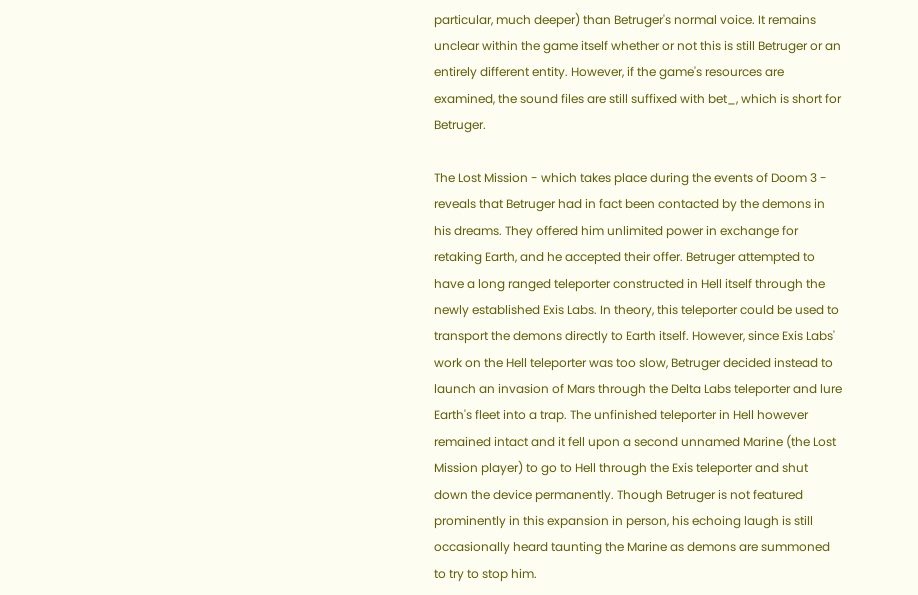particular, much deeper) than Betruger's normal voice. It remains unclear within the game itself whether or not this is still Betruger or an entirely different entity. However, if the game's resources are examined, the sound files are still suffixed with bet_, which is short for Betruger.

The Lost Mission - which takes place during the events of Doom 3 - reveals that Betruger had in fact been contacted by the demons in his dreams. They offered him unlimited power in exchange for retaking Earth, and he accepted their offer. Betruger attempted to have a long ranged teleporter constructed in Hell itself through the newly established Exis Labs. In theory, this teleporter could be used to transport the demons directly to Earth itself. However, since Exis Labs' work on the Hell teleporter was too slow, Betruger decided instead to launch an invasion of Mars through the Delta Labs teleporter and lure Earth's fleet into a trap. The unfinished teleporter in Hell however remained intact and it fell upon a second unnamed Marine (the Lost Mission player) to go to Hell through the Exis teleporter and shut down the device permanently. Though Betruger is not featured prominently in this expansion in person, his echoing laugh is still occasionally heard taunting the Marine as demons are summoned to try to stop him.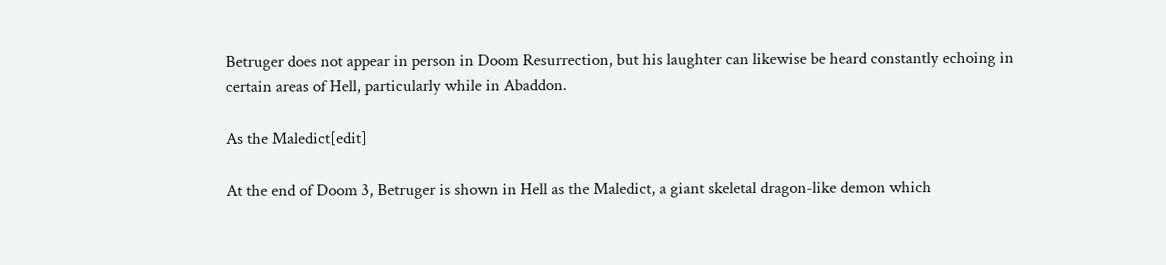Betruger does not appear in person in Doom Resurrection, but his laughter can likewise be heard constantly echoing in certain areas of Hell, particularly while in Abaddon.

As the Maledict[edit]

At the end of Doom 3, Betruger is shown in Hell as the Maledict, a giant skeletal dragon-like demon which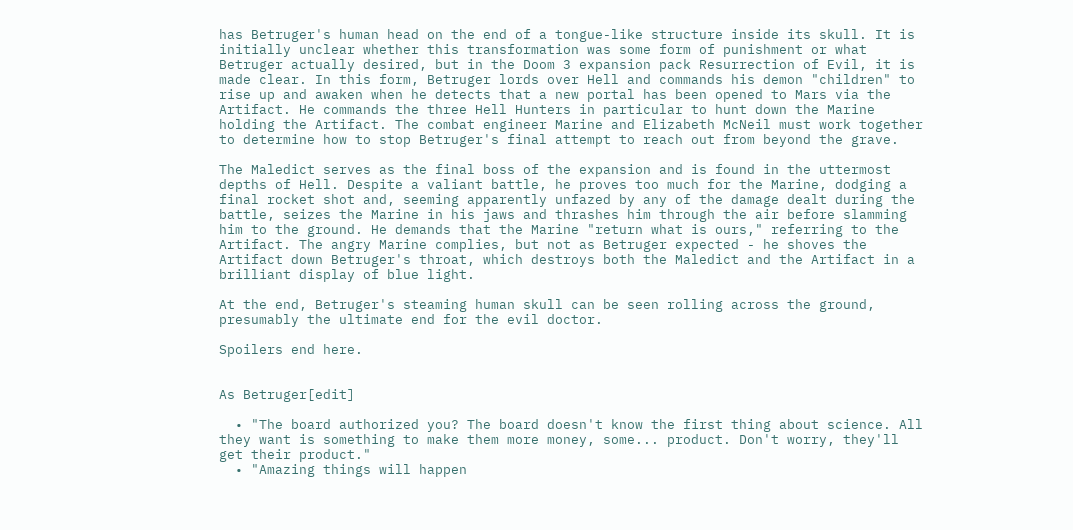has Betruger's human head on the end of a tongue-like structure inside its skull. It is initially unclear whether this transformation was some form of punishment or what Betruger actually desired, but in the Doom 3 expansion pack Resurrection of Evil, it is made clear. In this form, Betruger lords over Hell and commands his demon "children" to rise up and awaken when he detects that a new portal has been opened to Mars via the Artifact. He commands the three Hell Hunters in particular to hunt down the Marine holding the Artifact. The combat engineer Marine and Elizabeth McNeil must work together to determine how to stop Betruger's final attempt to reach out from beyond the grave.

The Maledict serves as the final boss of the expansion and is found in the uttermost depths of Hell. Despite a valiant battle, he proves too much for the Marine, dodging a final rocket shot and, seeming apparently unfazed by any of the damage dealt during the battle, seizes the Marine in his jaws and thrashes him through the air before slamming him to the ground. He demands that the Marine "return what is ours," referring to the Artifact. The angry Marine complies, but not as Betruger expected - he shoves the Artifact down Betruger's throat, which destroys both the Maledict and the Artifact in a brilliant display of blue light.

At the end, Betruger's steaming human skull can be seen rolling across the ground, presumably the ultimate end for the evil doctor.

Spoilers end here.


As Betruger[edit]

  • "The board authorized you? The board doesn't know the first thing about science. All they want is something to make them more money, some... product. Don't worry, they'll get their product."
  • "Amazing things will happen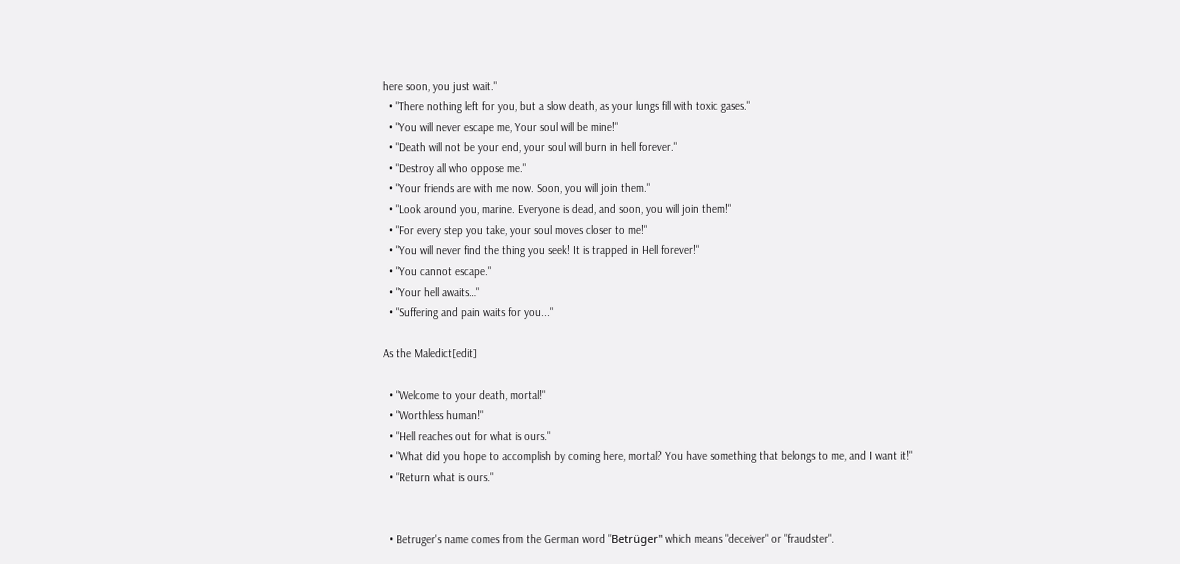here soon, you just wait."
  • "There nothing left for you, but a slow death, as your lungs fill with toxic gases."
  • "You will never escape me, Your soul will be mine!"
  • "Death will not be your end, your soul will burn in hell forever."
  • "Destroy all who oppose me."
  • "Your friends are with me now. Soon, you will join them."
  • "Look around you, marine. Everyone is dead, and soon, you will join them!"
  • "For every step you take, your soul moves closer to me!"
  • "You will never find the thing you seek! It is trapped in Hell forever!"
  • "You cannot escape."
  • "Your hell awaits…"
  • "Suffering and pain waits for you..."

As the Maledict[edit]

  • "Welcome to your death, mortal!"
  • "Worthless human!"
  • "Hell reaches out for what is ours."
  • "What did you hope to accomplish by coming here, mortal? You have something that belongs to me, and I want it!"
  • "Return what is ours."


  • Betruger's name comes from the German word "Betrüger" which means "deceiver" or "fraudster".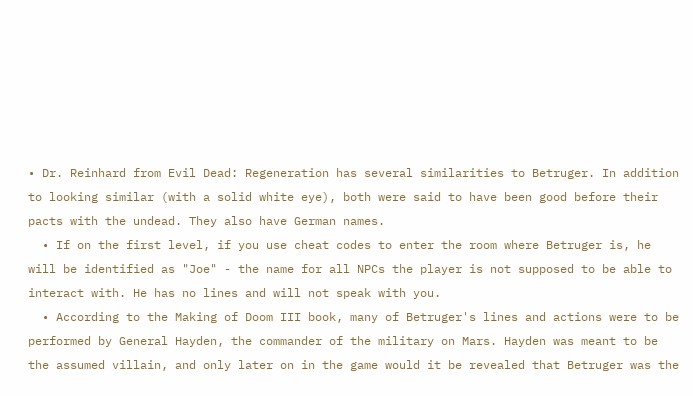• Dr. Reinhard from Evil Dead: Regeneration has several similarities to Betruger. In addition to looking similar (with a solid white eye), both were said to have been good before their pacts with the undead. They also have German names.
  • If on the first level, if you use cheat codes to enter the room where Betruger is, he will be identified as "Joe" - the name for all NPCs the player is not supposed to be able to interact with. He has no lines and will not speak with you.
  • According to the Making of Doom III book, many of Betruger's lines and actions were to be performed by General Hayden, the commander of the military on Mars. Hayden was meant to be the assumed villain, and only later on in the game would it be revealed that Betruger was the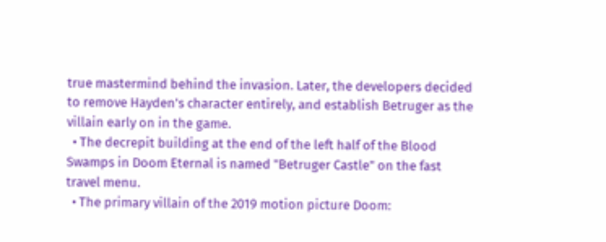true mastermind behind the invasion. Later, the developers decided to remove Hayden's character entirely, and establish Betruger as the villain early on in the game.
  • The decrepit building at the end of the left half of the Blood Swamps in Doom Eternal is named "Betruger Castle" on the fast travel menu.
  • The primary villain of the 2019 motion picture Doom: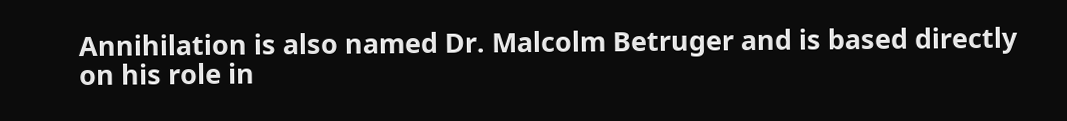Annihilation is also named Dr. Malcolm Betruger and is based directly on his role in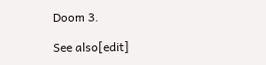Doom 3.

See also[edit]